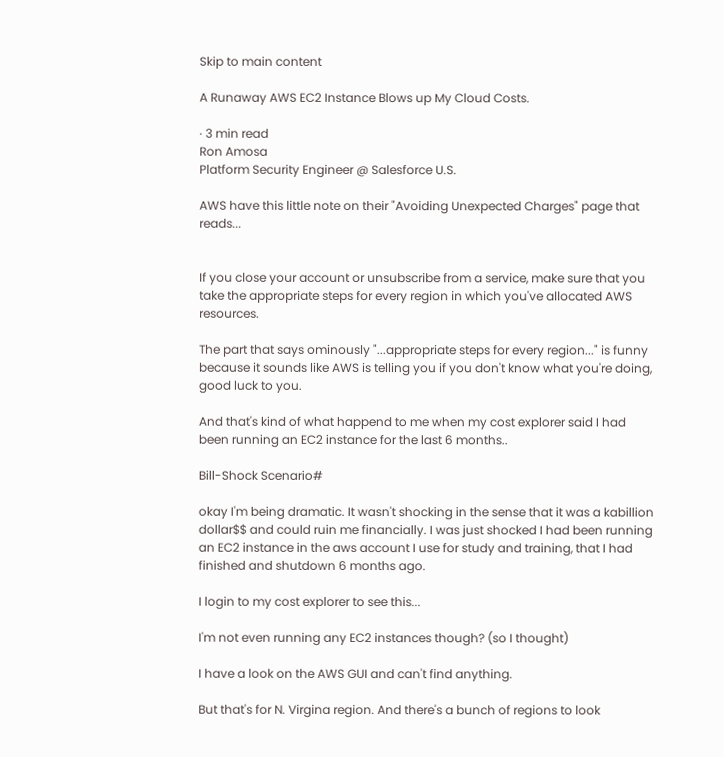Skip to main content

A Runaway AWS EC2 Instance Blows up My Cloud Costs.

· 3 min read
Ron Amosa
Platform Security Engineer @ Salesforce U.S.

AWS have this little note on their "Avoiding Unexpected Charges" page that reads...


If you close your account or unsubscribe from a service, make sure that you take the appropriate steps for every region in which you've allocated AWS resources.

The part that says ominously "...appropriate steps for every region..." is funny because it sounds like AWS is telling you if you don't know what you're doing, good luck to you.

And that's kind of what happend to me when my cost explorer said I had been running an EC2 instance for the last 6 months..

Bill-Shock Scenario#

okay I'm being dramatic. It wasn't shocking in the sense that it was a kabillion dollar$$ and could ruin me financially. I was just shocked I had been running an EC2 instance in the aws account I use for study and training, that I had finished and shutdown 6 months ago.

I login to my cost explorer to see this...

I'm not even running any EC2 instances though? (so I thought)

I have a look on the AWS GUI and can't find anything.

But that's for N. Virgina region. And there's a bunch of regions to look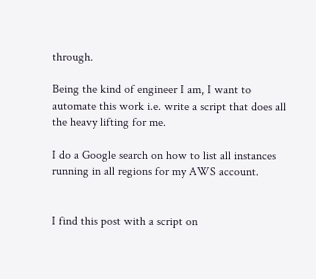through.

Being the kind of engineer I am, I want to automate this work i.e. write a script that does all the heavy lifting for me.

I do a Google search on how to list all instances running in all regions for my AWS account.


I find this post with a script on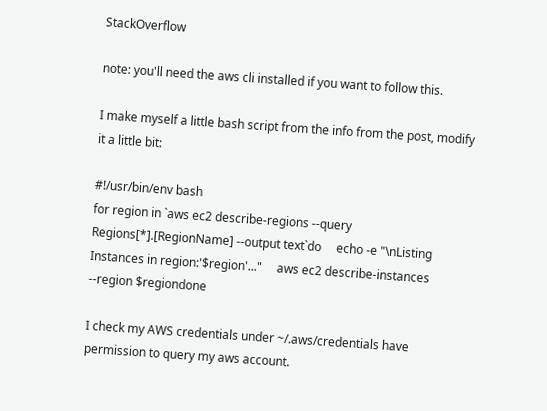StackOverflow

note: you'll need the aws cli installed if you want to follow this.

I make myself a little bash script from the info from the post, modify it a little bit:

#!/usr/bin/env bash
for region in `aws ec2 describe-regions --query Regions[*].[RegionName] --output text`do     echo -e "\nListing Instances in region:'$region'..."     aws ec2 describe-instances --region $regiondone

I check my AWS credentials under ~/.aws/credentials have permission to query my aws account.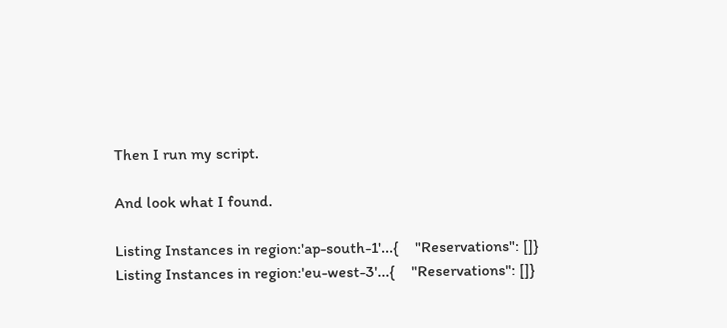Then I run my script.

And look what I found.

Listing Instances in region:'ap-south-1'...{    "Reservations": []}
Listing Instances in region:'eu-west-3'...{    "Reservations": []}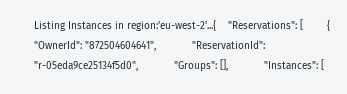Listing Instances in region:'eu-west-2'...{    "Reservations": [        {            "OwnerId": "872504604641",            "ReservationId": "r-05eda9ce25134f5d0",            "Groups": [],            "Instances": [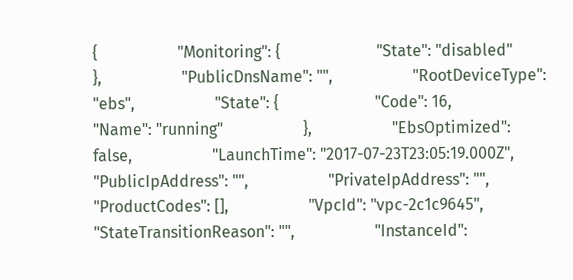{                    "Monitoring": {                        "State": "disabled"                    },                    "PublicDnsName": "",                    "RootDeviceType": "ebs",                    "State": {                        "Code": 16,                        "Name": "running"                    },                    "EbsOptimized": false,                    "LaunchTime": "2017-07-23T23:05:19.000Z",                    "PublicIpAddress": "",                    "PrivateIpAddress": "",                    "ProductCodes": [],                    "VpcId": "vpc-2c1c9645",                    "StateTransitionReason": "",                    "InstanceId":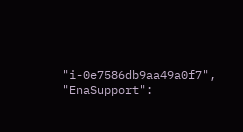"i-0e7586db9aa49a0f7",                    "EnaSupport":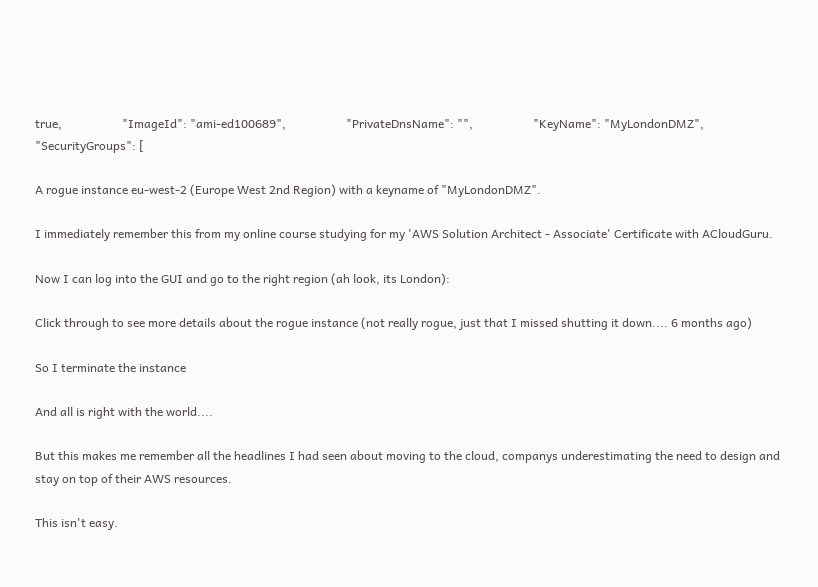true,                    "ImageId": "ami-ed100689",                    "PrivateDnsName": "",                    "KeyName": "MyLondonDMZ",                    "SecurityGroups": [

A rogue instance eu-west-2 (Europe West 2nd Region) with a keyname of "MyLondonDMZ".

I immediately remember this from my online course studying for my 'AWS Solution Architect - Associate' Certificate with ACloudGuru.

Now I can log into the GUI and go to the right region (ah look, its London):

Click through to see more details about the rogue instance (not really rogue, just that I missed shutting it down.... 6 months ago)

So I terminate the instance

And all is right with the world....

But this makes me remember all the headlines I had seen about moving to the cloud, companys underestimating the need to design and stay on top of their AWS resources.

This isn't easy.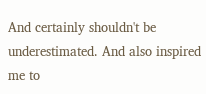And certainly shouldn't be underestimated. And also inspired me to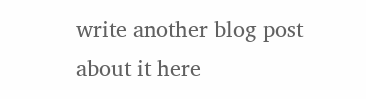write another blog post about it here